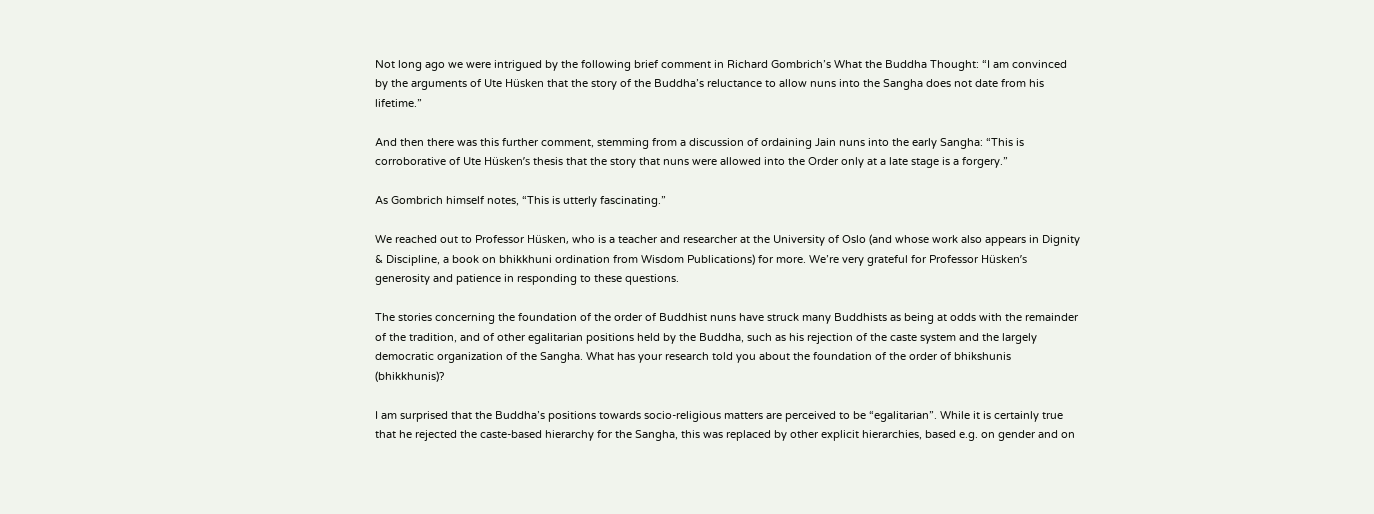Not long ago we were intrigued by the following brief comment in Richard Gombrich’s What the Buddha Thought: “I am convinced by the arguments of Ute Hüsken that the story of the Buddha’s reluctance to allow nuns into the Sangha does not date from his lifetime.”

And then there was this further comment, stemming from a discussion of ordaining Jain nuns into the early Sangha: “This is corroborative of Ute Hüsken’s thesis that the story that nuns were allowed into the Order only at a late stage is a forgery.”

As Gombrich himself notes, “This is utterly fascinating.”

We reached out to Professor Hüsken, who is a teacher and researcher at the University of Oslo (and whose work also appears in Dignity & Discipline, a book on bhikkhuni ordination from Wisdom Publications) for more. We’re very grateful for Professor Hüsken’s generosity and patience in responding to these questions.

The stories concerning the foundation of the order of Buddhist nuns have struck many Buddhists as being at odds with the remainder of the tradition, and of other egalitarian positions held by the Buddha, such as his rejection of the caste system and the largely democratic organization of the Sangha. What has your research told you about the foundation of the order of bhikshunis (bhikkhunis)?

I am surprised that the Buddha’s positions towards socio-religious matters are perceived to be “egalitarian”. While it is certainly true that he rejected the caste-based hierarchy for the Sangha, this was replaced by other explicit hierarchies, based e.g. on gender and on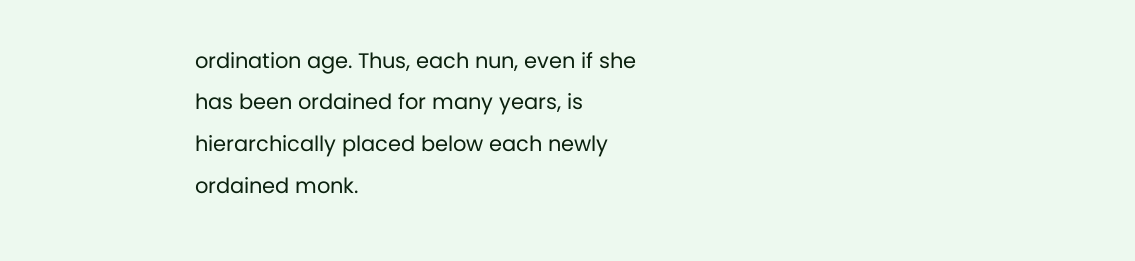ordination age. Thus, each nun, even if she has been ordained for many years, is hierarchically placed below each newly ordained monk.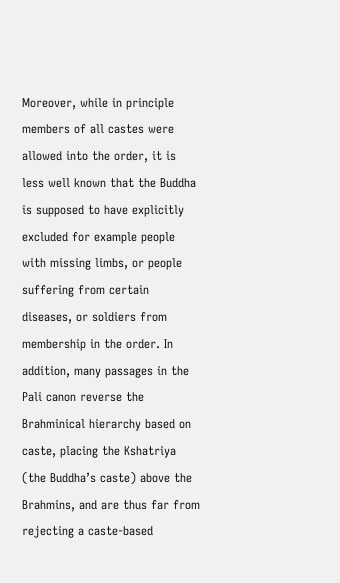Moreover, while in principle members of all castes were allowed into the order, it is less well known that the Buddha is supposed to have explicitly excluded for example people with missing limbs, or people suffering from certain diseases, or soldiers from membership in the order. In addition, many passages in the Pali canon reverse the Brahminical hierarchy based on caste, placing the Kshatriya (the Buddha’s caste) above the Brahmins, and are thus far from rejecting a caste-based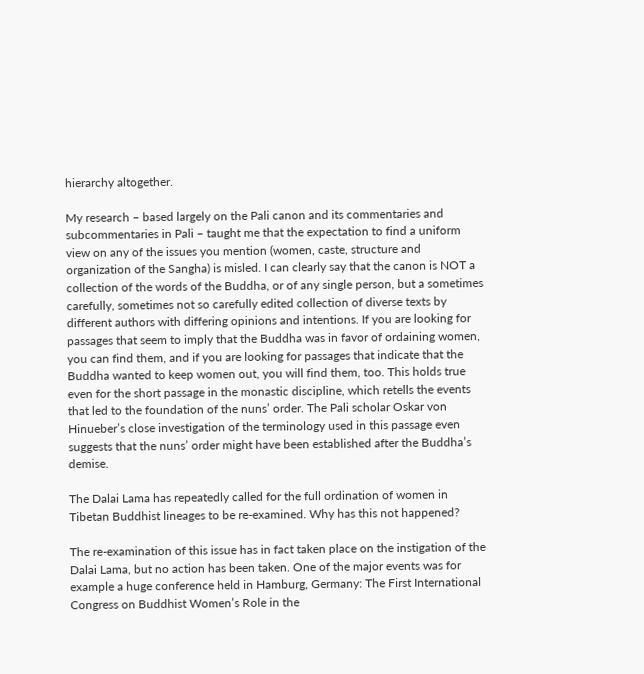hierarchy altogether.

My research – based largely on the Pali canon and its commentaries and subcommentaries in Pali – taught me that the expectation to find a uniform view on any of the issues you mention (women, caste, structure and organization of the Sangha) is misled. I can clearly say that the canon is NOT a collection of the words of the Buddha, or of any single person, but a sometimes carefully, sometimes not so carefully edited collection of diverse texts by different authors with differing opinions and intentions. If you are looking for passages that seem to imply that the Buddha was in favor of ordaining women, you can find them, and if you are looking for passages that indicate that the Buddha wanted to keep women out, you will find them, too. This holds true even for the short passage in the monastic discipline, which retells the events that led to the foundation of the nuns’ order. The Pali scholar Oskar von Hinueber’s close investigation of the terminology used in this passage even suggests that the nuns’ order might have been established after the Buddha’s demise.

The Dalai Lama has repeatedly called for the full ordination of women in Tibetan Buddhist lineages to be re-examined. Why has this not happened?

The re-examination of this issue has in fact taken place on the instigation of the Dalai Lama, but no action has been taken. One of the major events was for example a huge conference held in Hamburg, Germany: The First International Congress on Buddhist Women’s Role in the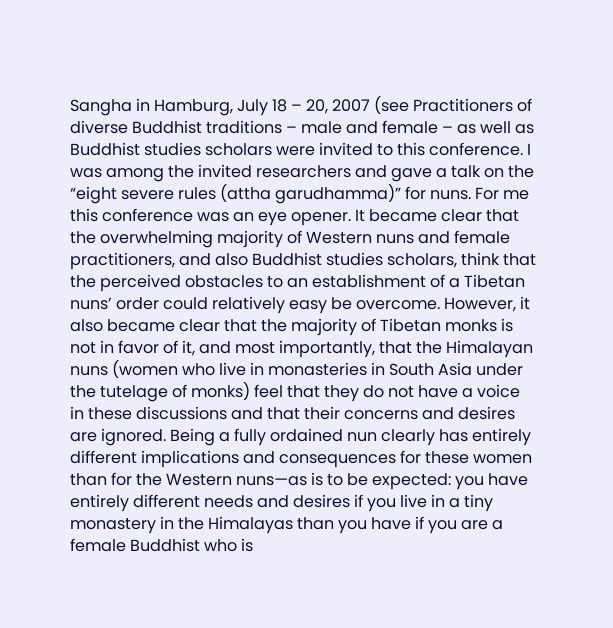Sangha in Hamburg, July 18 – 20, 2007 (see Practitioners of diverse Buddhist traditions – male and female – as well as Buddhist studies scholars were invited to this conference. I was among the invited researchers and gave a talk on the “eight severe rules (attha garudhamma)” for nuns. For me this conference was an eye opener. It became clear that the overwhelming majority of Western nuns and female practitioners, and also Buddhist studies scholars, think that the perceived obstacles to an establishment of a Tibetan nuns’ order could relatively easy be overcome. However, it also became clear that the majority of Tibetan monks is not in favor of it, and most importantly, that the Himalayan nuns (women who live in monasteries in South Asia under the tutelage of monks) feel that they do not have a voice in these discussions and that their concerns and desires are ignored. Being a fully ordained nun clearly has entirely different implications and consequences for these women than for the Western nuns—as is to be expected: you have entirely different needs and desires if you live in a tiny monastery in the Himalayas than you have if you are a female Buddhist who is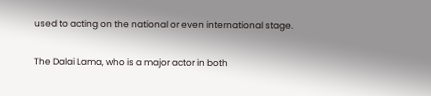used to acting on the national or even international stage.

The Dalai Lama, who is a major actor in both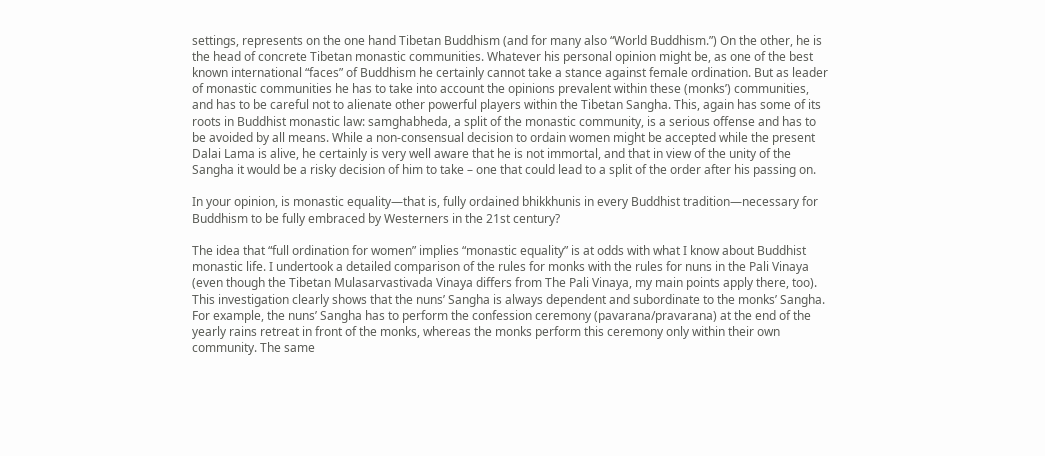settings, represents on the one hand Tibetan Buddhism (and for many also “World Buddhism.”) On the other, he is the head of concrete Tibetan monastic communities. Whatever his personal opinion might be, as one of the best known international “faces” of Buddhism he certainly cannot take a stance against female ordination. But as leader of monastic communities he has to take into account the opinions prevalent within these (monks’) communities, and has to be careful not to alienate other powerful players within the Tibetan Sangha. This, again has some of its roots in Buddhist monastic law: samghabheda, a split of the monastic community, is a serious offense and has to be avoided by all means. While a non-consensual decision to ordain women might be accepted while the present Dalai Lama is alive, he certainly is very well aware that he is not immortal, and that in view of the unity of the Sangha it would be a risky decision of him to take – one that could lead to a split of the order after his passing on.

In your opinion, is monastic equality—that is, fully ordained bhikkhunis in every Buddhist tradition—necessary for Buddhism to be fully embraced by Westerners in the 21st century?

The idea that “full ordination for women” implies “monastic equality” is at odds with what I know about Buddhist monastic life. I undertook a detailed comparison of the rules for monks with the rules for nuns in the Pali Vinaya (even though the Tibetan Mulasarvastivada Vinaya differs from The Pali Vinaya, my main points apply there, too). This investigation clearly shows that the nuns’ Sangha is always dependent and subordinate to the monks’ Sangha. For example, the nuns’ Sangha has to perform the confession ceremony (pavarana/pravarana) at the end of the yearly rains retreat in front of the monks, whereas the monks perform this ceremony only within their own community. The same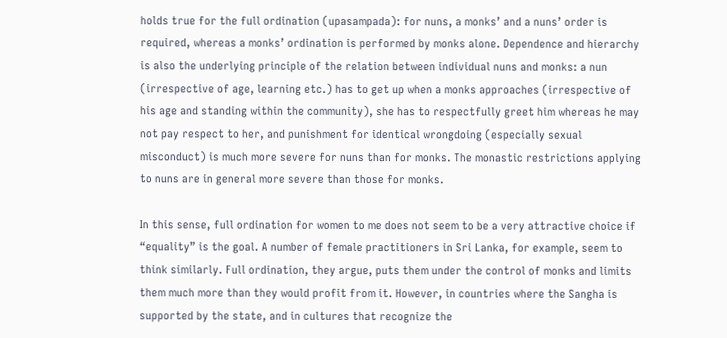holds true for the full ordination (upasampada): for nuns, a monks’ and a nuns’ order is required, whereas a monks’ ordination is performed by monks alone. Dependence and hierarchy is also the underlying principle of the relation between individual nuns and monks: a nun (irrespective of age, learning etc.) has to get up when a monks approaches (irrespective of his age and standing within the community), she has to respectfully greet him whereas he may not pay respect to her, and punishment for identical wrongdoing (especially sexual misconduct) is much more severe for nuns than for monks. The monastic restrictions applying to nuns are in general more severe than those for monks.

In this sense, full ordination for women to me does not seem to be a very attractive choice if “equality” is the goal. A number of female practitioners in Sri Lanka, for example, seem to think similarly. Full ordination, they argue, puts them under the control of monks and limits them much more than they would profit from it. However, in countries where the Sangha is supported by the state, and in cultures that recognize the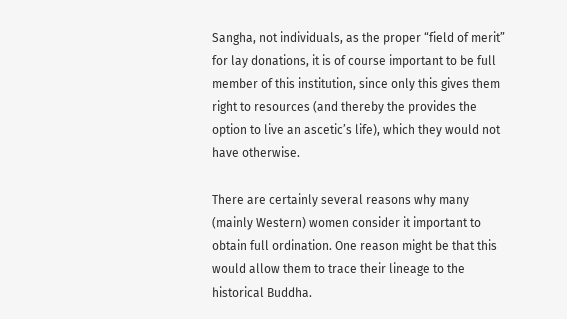Sangha, not individuals, as the proper “field of merit” for lay donations, it is of course important to be full member of this institution, since only this gives them right to resources (and thereby the provides the option to live an ascetic’s life), which they would not have otherwise.

There are certainly several reasons why many (mainly Western) women consider it important to obtain full ordination. One reason might be that this would allow them to trace their lineage to the historical Buddha.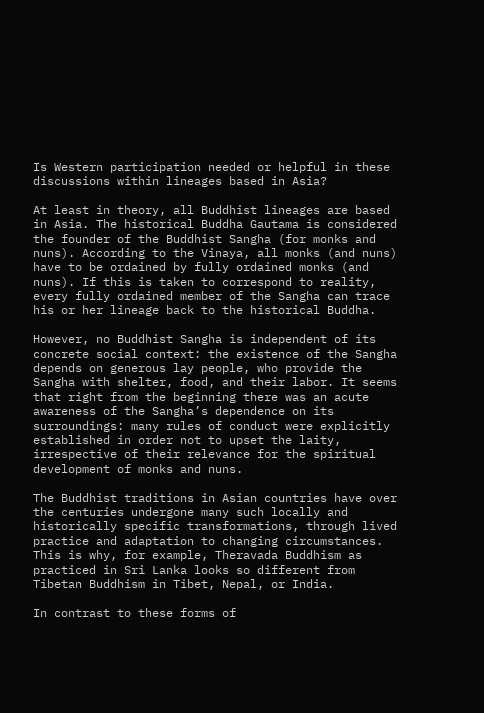Is Western participation needed or helpful in these discussions within lineages based in Asia?

At least in theory, all Buddhist lineages are based in Asia. The historical Buddha Gautama is considered the founder of the Buddhist Sangha (for monks and nuns). According to the Vinaya, all monks (and nuns) have to be ordained by fully ordained monks (and nuns). If this is taken to correspond to reality, every fully ordained member of the Sangha can trace his or her lineage back to the historical Buddha.

However, no Buddhist Sangha is independent of its concrete social context: the existence of the Sangha depends on generous lay people, who provide the Sangha with shelter, food, and their labor. It seems that right from the beginning there was an acute awareness of the Sangha’s dependence on its surroundings: many rules of conduct were explicitly established in order not to upset the laity, irrespective of their relevance for the spiritual development of monks and nuns.

The Buddhist traditions in Asian countries have over the centuries undergone many such locally and historically specific transformations, through lived practice and adaptation to changing circumstances. This is why, for example, Theravada Buddhism as practiced in Sri Lanka looks so different from Tibetan Buddhism in Tibet, Nepal, or India.

In contrast to these forms of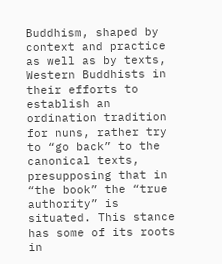Buddhism, shaped by context and practice as well as by texts, Western Buddhists in their efforts to establish an ordination tradition for nuns, rather try to “go back” to the canonical texts, presupposing that in “the book” the “true authority” is situated. This stance has some of its roots in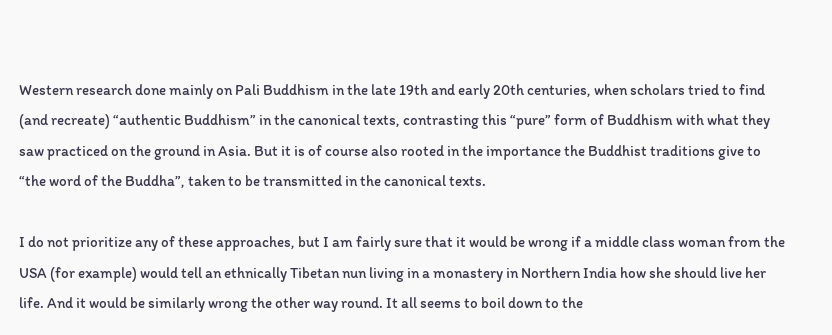Western research done mainly on Pali Buddhism in the late 19th and early 20th centuries, when scholars tried to find (and recreate) “authentic Buddhism” in the canonical texts, contrasting this “pure” form of Buddhism with what they saw practiced on the ground in Asia. But it is of course also rooted in the importance the Buddhist traditions give to “the word of the Buddha”, taken to be transmitted in the canonical texts.

I do not prioritize any of these approaches, but I am fairly sure that it would be wrong if a middle class woman from the USA (for example) would tell an ethnically Tibetan nun living in a monastery in Northern India how she should live her life. And it would be similarly wrong the other way round. It all seems to boil down to the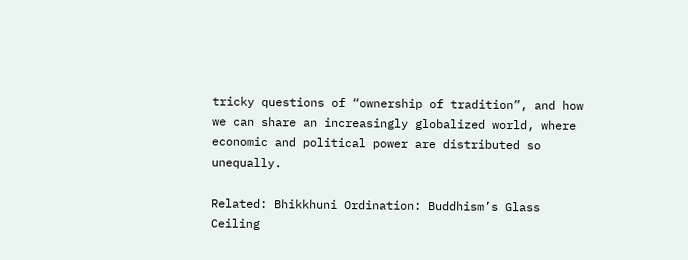tricky questions of “ownership of tradition”, and how we can share an increasingly globalized world, where economic and political power are distributed so unequally.

Related: Bhikkhuni Ordination: Buddhism’s Glass Ceiling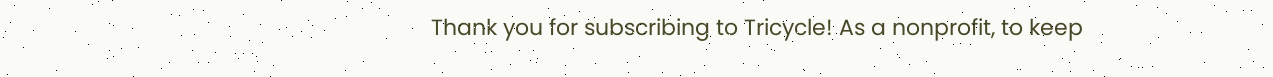Thank you for subscribing to Tricycle! As a nonprofit, to keep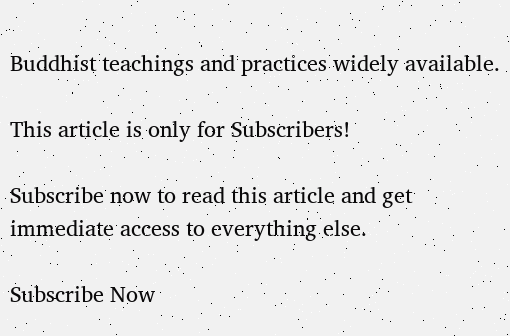Buddhist teachings and practices widely available.

This article is only for Subscribers!

Subscribe now to read this article and get immediate access to everything else.

Subscribe Now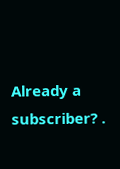Already a subscriber? .